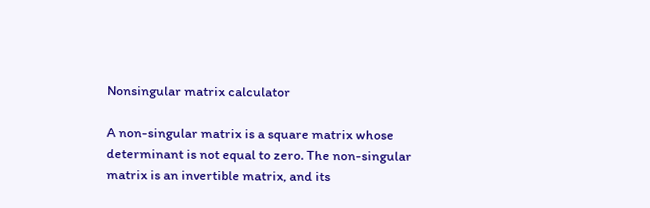Nonsingular matrix calculator

A non-singular matrix is a square matrix whose determinant is not equal to zero. The non-singular matrix is an invertible matrix, and its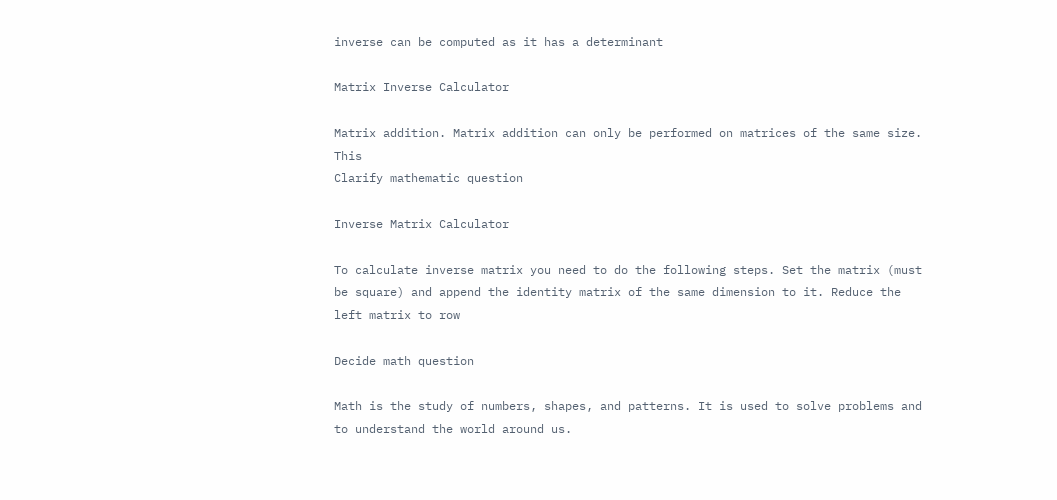inverse can be computed as it has a determinant

Matrix Inverse Calculator

Matrix addition. Matrix addition can only be performed on matrices of the same size. This
Clarify mathematic question

Inverse Matrix Calculator

To calculate inverse matrix you need to do the following steps. Set the matrix (must be square) and append the identity matrix of the same dimension to it. Reduce the left matrix to row

Decide math question

Math is the study of numbers, shapes, and patterns. It is used to solve problems and to understand the world around us.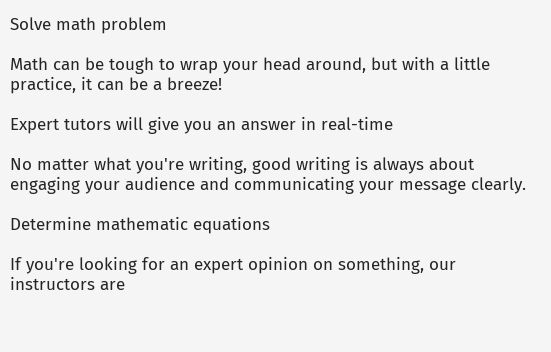Solve math problem

Math can be tough to wrap your head around, but with a little practice, it can be a breeze!

Expert tutors will give you an answer in real-time

No matter what you're writing, good writing is always about engaging your audience and communicating your message clearly.

Determine mathematic equations

If you're looking for an expert opinion on something, our instructors are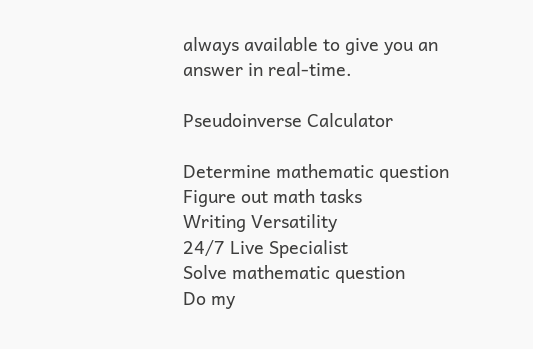always available to give you an answer in real-time.

Pseudoinverse Calculator

Determine mathematic question
Figure out math tasks
Writing Versatility
24/7 Live Specialist
Solve mathematic question
Do my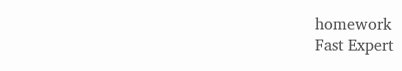homework
Fast Expert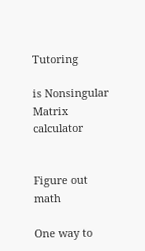Tutoring

is Nonsingular Matrix calculator


Figure out math

One way to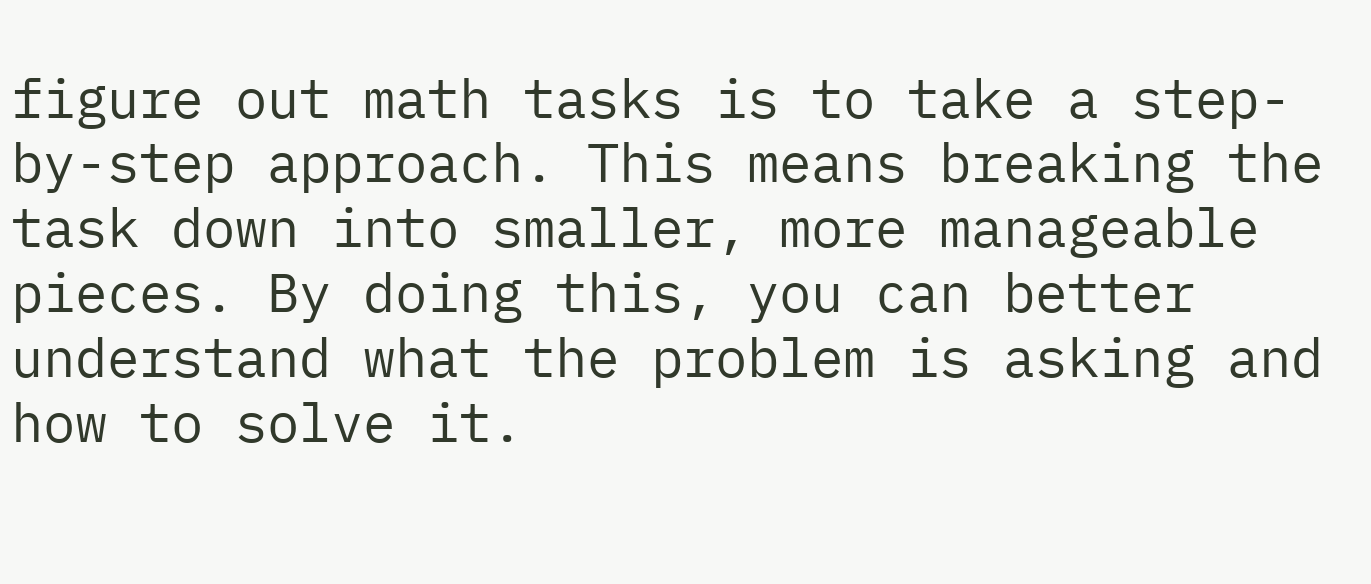figure out math tasks is to take a step-by-step approach. This means breaking the task down into smaller, more manageable pieces. By doing this, you can better understand what the problem is asking and how to solve it.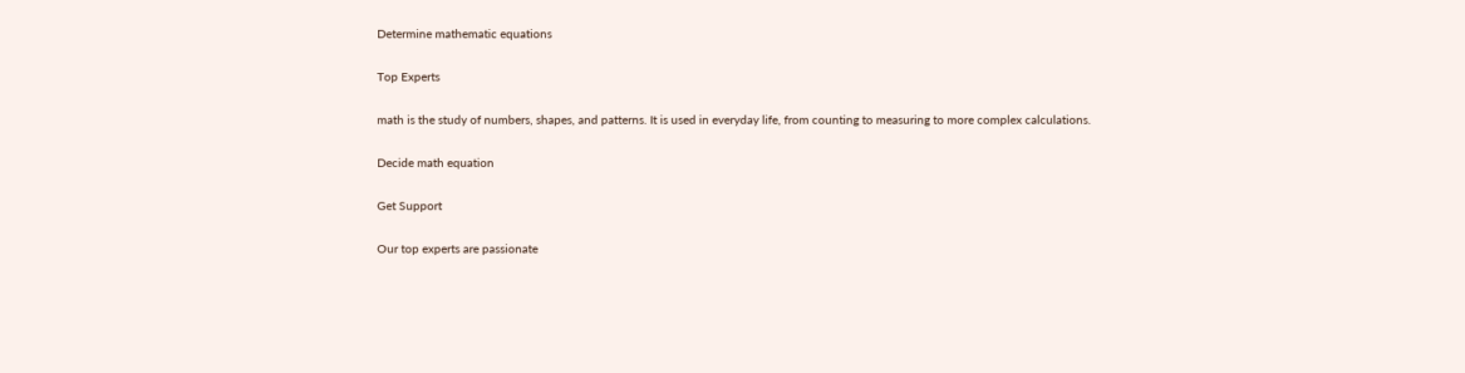Determine mathematic equations

Top Experts

math is the study of numbers, shapes, and patterns. It is used in everyday life, from counting to measuring to more complex calculations.

Decide math equation

Get Support

Our top experts are passionate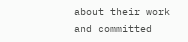about their work and committed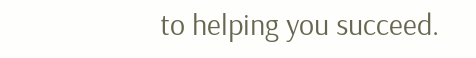to helping you succeed.